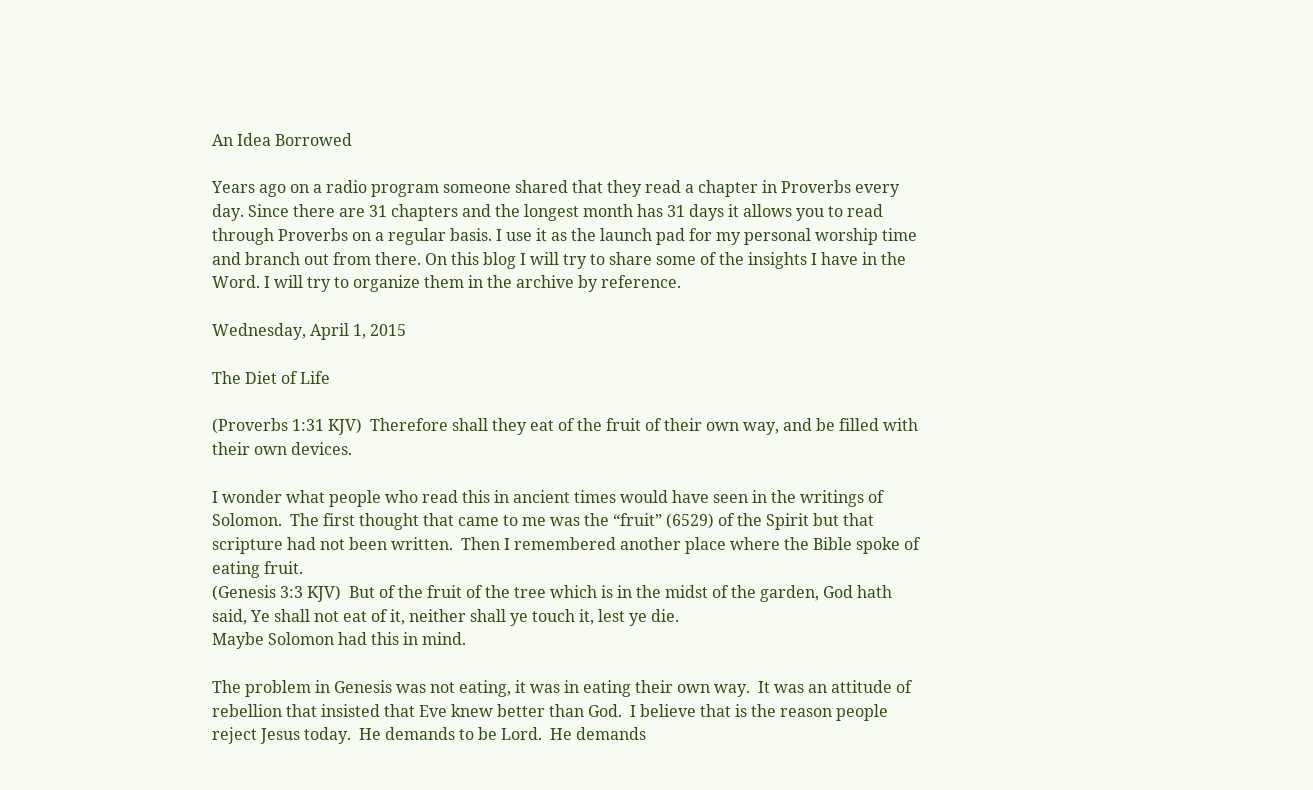An Idea Borrowed

Years ago on a radio program someone shared that they read a chapter in Proverbs every day. Since there are 31 chapters and the longest month has 31 days it allows you to read through Proverbs on a regular basis. I use it as the launch pad for my personal worship time and branch out from there. On this blog I will try to share some of the insights I have in the Word. I will try to organize them in the archive by reference.

Wednesday, April 1, 2015

The Diet of Life

(Proverbs 1:31 KJV)  Therefore shall they eat of the fruit of their own way, and be filled with their own devices.

I wonder what people who read this in ancient times would have seen in the writings of Solomon.  The first thought that came to me was the “fruit” (6529) of the Spirit but that scripture had not been written.  Then I remembered another place where the Bible spoke of  eating fruit.
(Genesis 3:3 KJV)  But of the fruit of the tree which is in the midst of the garden, God hath said, Ye shall not eat of it, neither shall ye touch it, lest ye die.
Maybe Solomon had this in mind.

The problem in Genesis was not eating, it was in eating their own way.  It was an attitude of rebellion that insisted that Eve knew better than God.  I believe that is the reason people reject Jesus today.  He demands to be Lord.  He demands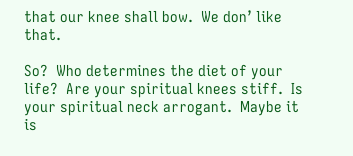that our knee shall bow.  We don’ like that.

So?  Who determines the diet of your life?  Are your spiritual knees stiff.  Is your spiritual neck arrogant.  Maybe it is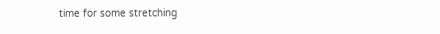time for some stretching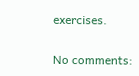exercises.

No comments: